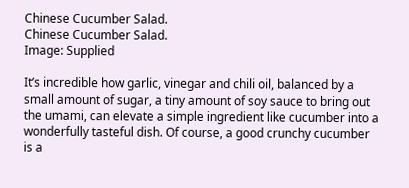Chinese Cucumber Salad.
Chinese Cucumber Salad.
Image: Supplied

It’s incredible how garlic, vinegar and chili oil, balanced by a small amount of sugar, a tiny amount of soy sauce to bring out the umami, can elevate a simple ingredient like cucumber into a wonderfully tasteful dish. Of course, a good crunchy cucumber is a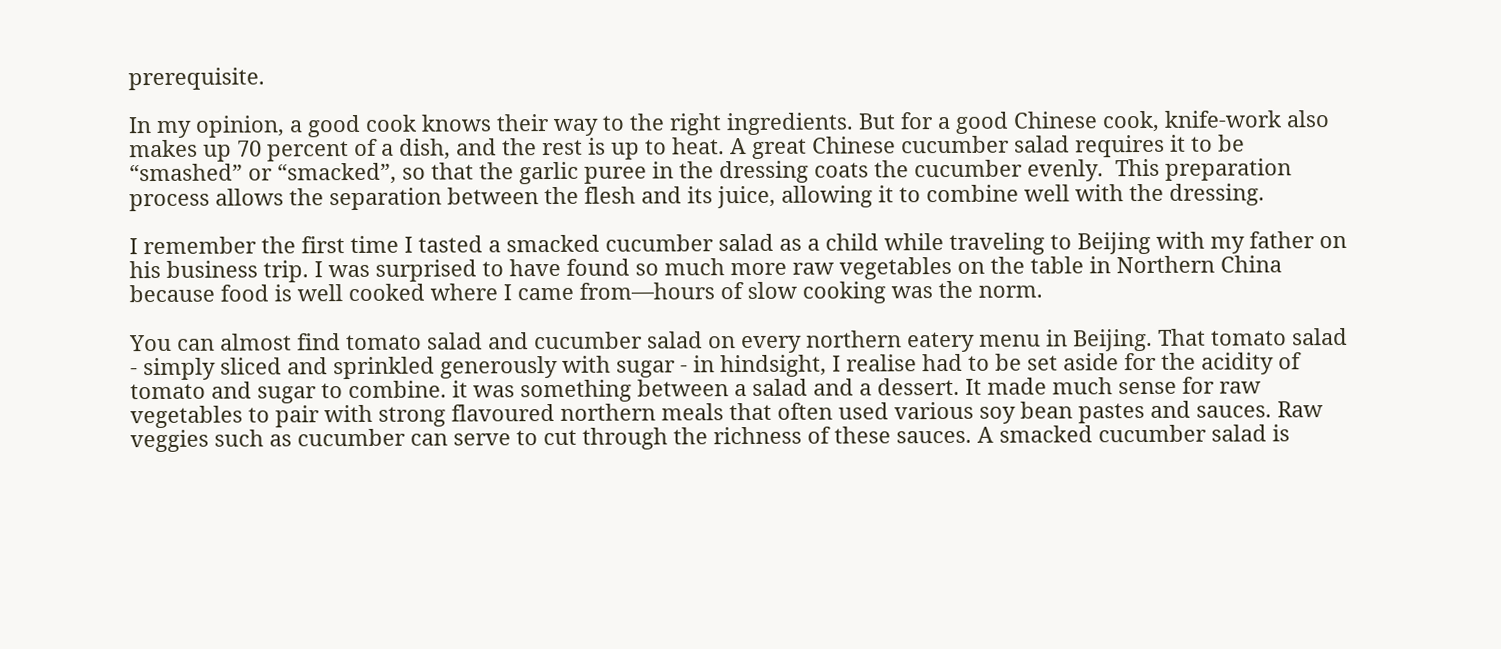prerequisite.

In my opinion, a good cook knows their way to the right ingredients. But for a good Chinese cook, knife-work also makes up 70 percent of a dish, and the rest is up to heat. A great Chinese cucumber salad requires it to be “smashed” or “smacked”, so that the garlic puree in the dressing coats the cucumber evenly.  This preparation process allows the separation between the flesh and its juice, allowing it to combine well with the dressing.

I remember the first time I tasted a smacked cucumber salad as a child while traveling to Beijing with my father on his business trip. I was surprised to have found so much more raw vegetables on the table in Northern China because food is well cooked where I came from—hours of slow cooking was the norm.

You can almost find tomato salad and cucumber salad on every northern eatery menu in Beijing. That tomato salad - simply sliced and sprinkled generously with sugar - in hindsight, I realise had to be set aside for the acidity of tomato and sugar to combine. it was something between a salad and a dessert. It made much sense for raw vegetables to pair with strong flavoured northern meals that often used various soy bean pastes and sauces. Raw veggies such as cucumber can serve to cut through the richness of these sauces. A smacked cucumber salad is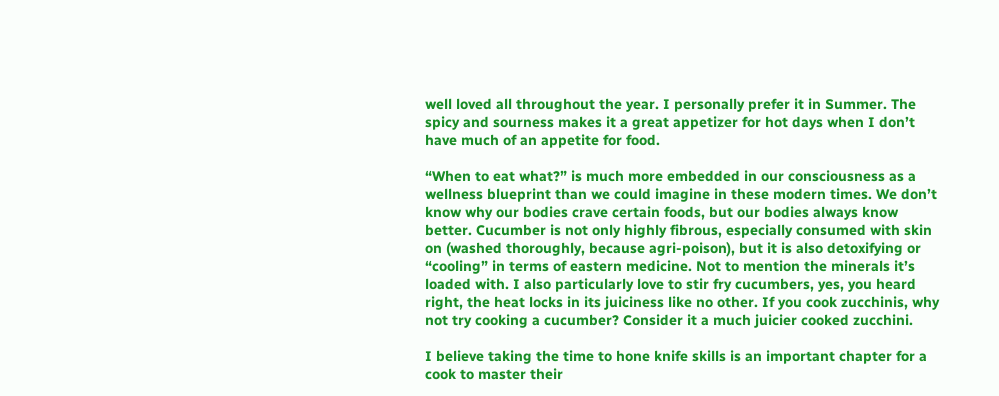well loved all throughout the year. I personally prefer it in Summer. The spicy and sourness makes it a great appetizer for hot days when I don’t have much of an appetite for food.

“When to eat what?” is much more embedded in our consciousness as a wellness blueprint than we could imagine in these modern times. We don’t know why our bodies crave certain foods, but our bodies always know better. Cucumber is not only highly fibrous, especially consumed with skin on (washed thoroughly, because agri-poison), but it is also detoxifying or “cooling” in terms of eastern medicine. Not to mention the minerals it’s loaded with. I also particularly love to stir fry cucumbers, yes, you heard right, the heat locks in its juiciness like no other. If you cook zucchinis, why not try cooking a cucumber? Consider it a much juicier cooked zucchini.

I believe taking the time to hone knife skills is an important chapter for a cook to master their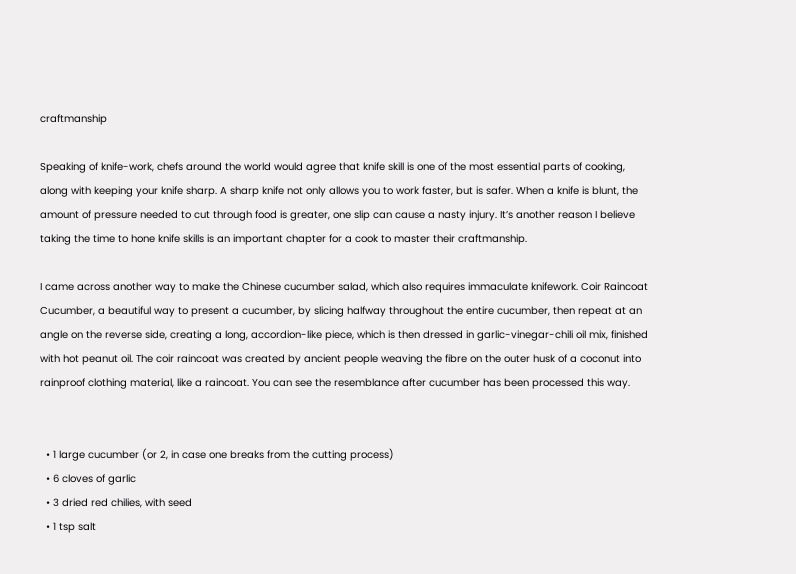craftmanship

Speaking of knife-work, chefs around the world would agree that knife skill is one of the most essential parts of cooking, along with keeping your knife sharp. A sharp knife not only allows you to work faster, but is safer. When a knife is blunt, the amount of pressure needed to cut through food is greater, one slip can cause a nasty injury. It’s another reason I believe taking the time to hone knife skills is an important chapter for a cook to master their craftmanship.

I came across another way to make the Chinese cucumber salad, which also requires immaculate knifework. Coir Raincoat Cucumber, a beautiful way to present a cucumber, by slicing halfway throughout the entire cucumber, then repeat at an angle on the reverse side, creating a long, accordion-like piece, which is then dressed in garlic-vinegar-chili oil mix, finished with hot peanut oil. The coir raincoat was created by ancient people weaving the fibre on the outer husk of a coconut into rainproof clothing material, like a raincoat. You can see the resemblance after cucumber has been processed this way.


  • 1 large cucumber (or 2, in case one breaks from the cutting process)
  • 6 cloves of garlic
  • 3 dried red chilies, with seed
  • 1 tsp salt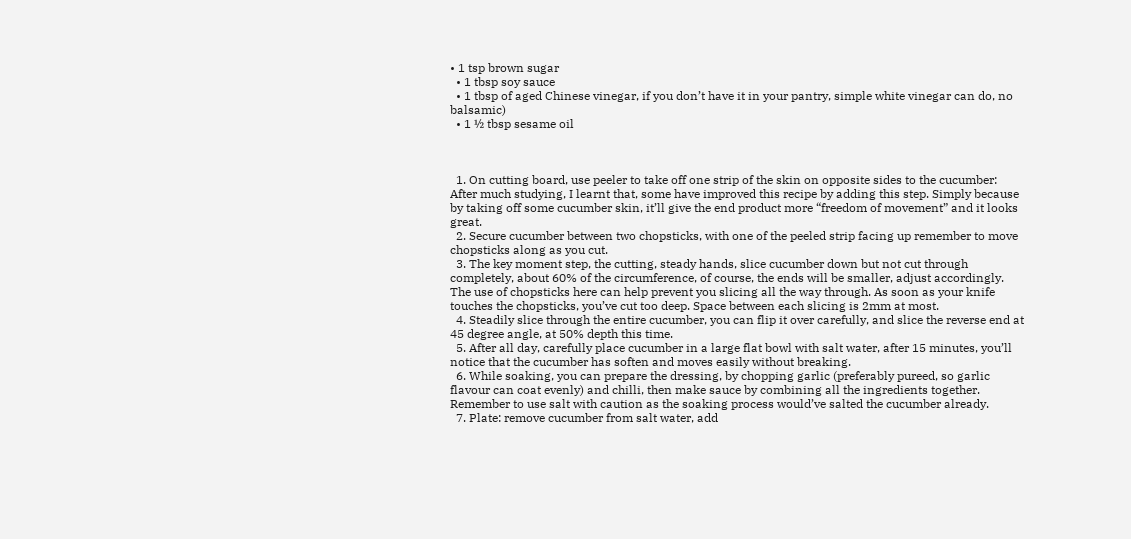• 1 tsp brown sugar
  • 1 tbsp soy sauce
  • 1 tbsp of aged Chinese vinegar, if you don’t have it in your pantry, simple white vinegar can do, no balsamic)
  • 1 ½ tbsp sesame oil



  1. On cutting board, use peeler to take off one strip of the skin on opposite sides to the cucumber: After much studying, I learnt that, some have improved this recipe by adding this step. Simply because by taking off some cucumber skin, it’ll give the end product more “freedom of movement” and it looks great.
  2. Secure cucumber between two chopsticks, with one of the peeled strip facing up remember to move chopsticks along as you cut.
  3. The key moment step, the cutting, steady hands, slice cucumber down but not cut through completely, about 60% of the circumference, of course, the ends will be smaller, adjust accordingly. The use of chopsticks here can help prevent you slicing all the way through. As soon as your knife touches the chopsticks, you’ve cut too deep. Space between each slicing is 2mm at most.
  4. Steadily slice through the entire cucumber, you can flip it over carefully, and slice the reverse end at 45 degree angle, at 50% depth this time.
  5. After all day, carefully place cucumber in a large flat bowl with salt water, after 15 minutes, you’ll notice that the cucumber has soften and moves easily without breaking.
  6. While soaking, you can prepare the dressing, by chopping garlic (preferably pureed, so garlic flavour can coat evenly) and chilli, then make sauce by combining all the ingredients together. Remember to use salt with caution as the soaking process would’ve salted the cucumber already.
  7. Plate: remove cucumber from salt water, add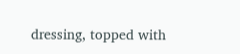dressing, topped with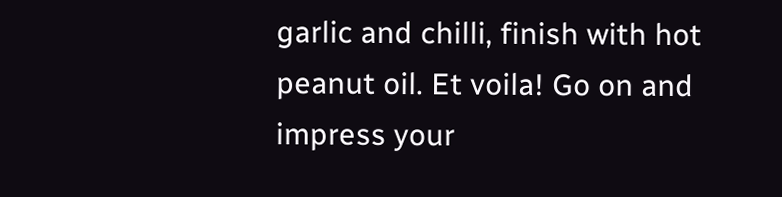garlic and chilli, finish with hot peanut oil. Et voila! Go on and impress your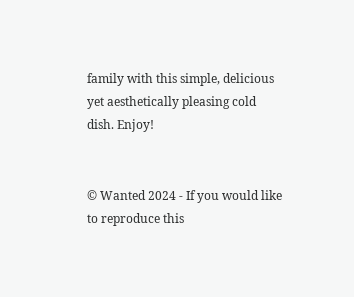family with this simple, delicious yet aesthetically pleasing cold dish. Enjoy!


© Wanted 2024 - If you would like to reproduce this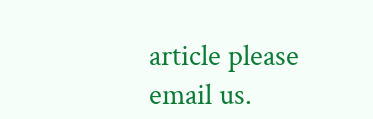article please email us.